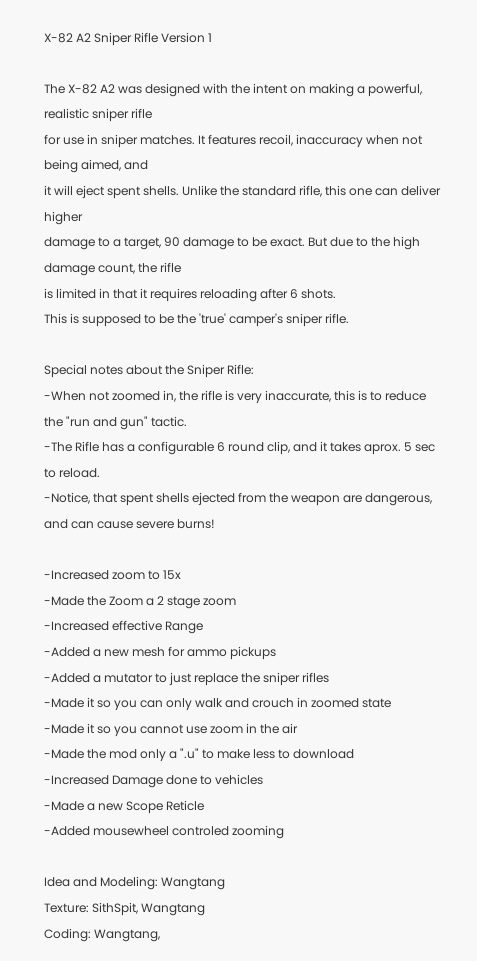X-82 A2 Sniper Rifle Version 1

The X-82 A2 was designed with the intent on making a powerful, realistic sniper rifle
for use in sniper matches. It features recoil, inaccuracy when not being aimed, and
it will eject spent shells. Unlike the standard rifle, this one can deliver higher
damage to a target, 90 damage to be exact. But due to the high damage count, the rifle
is limited in that it requires reloading after 6 shots.
This is supposed to be the 'true' camper's sniper rifle.

Special notes about the Sniper Rifle:
-When not zoomed in, the rifle is very inaccurate, this is to reduce the "run and gun" tactic.
-The Rifle has a configurable 6 round clip, and it takes aprox. 5 sec to reload.
-Notice, that spent shells ejected from the weapon are dangerous, and can cause severe burns!

-Increased zoom to 15x
-Made the Zoom a 2 stage zoom
-Increased effective Range
-Added a new mesh for ammo pickups
-Added a mutator to just replace the sniper rifles
-Made it so you can only walk and crouch in zoomed state
-Made it so you cannot use zoom in the air
-Made the mod only a ".u" to make less to download
-Increased Damage done to vehicles
-Made a new Scope Reticle
-Added mousewheel controled zooming

Idea and Modeling: Wangtang
Texture: SithSpit, Wangtang
Coding: Wangtang,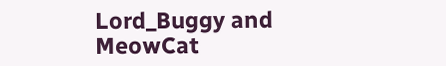Lord_Buggy and MeowCat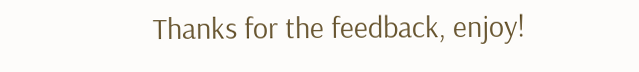Thanks for the feedback, enjoy!